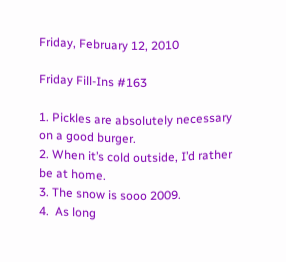Friday, February 12, 2010

Friday Fill-Ins #163

1. Pickles are absolutely necessary on a good burger.
2. When it’s cold outside, I’d rather be at home.
3. The snow is sooo 2009.
4.  As long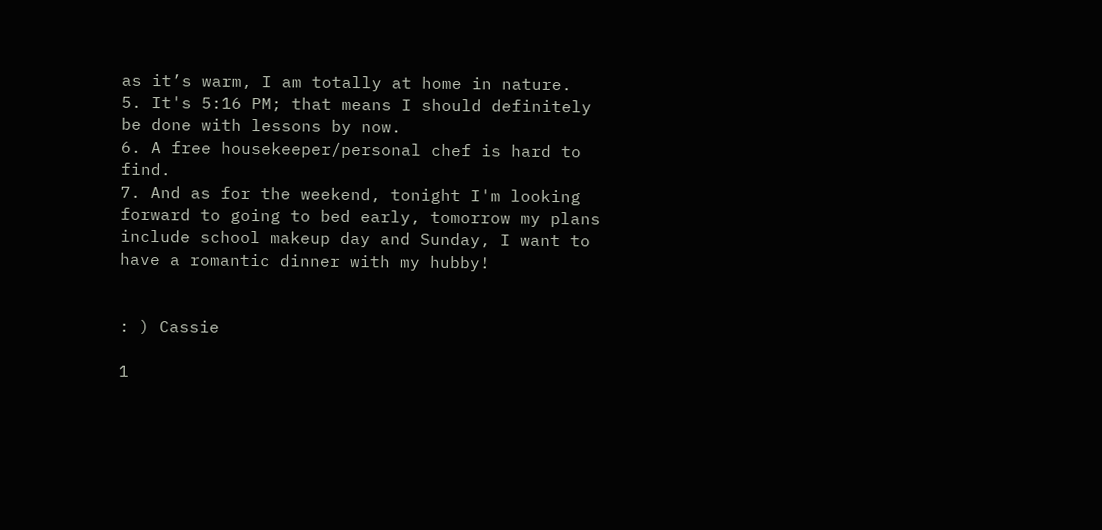as it’s warm, I am totally at home in nature.
5. It's 5:16 PM; that means I should definitely be done with lessons by now.
6. A free housekeeper/personal chef is hard to find.
7. And as for the weekend, tonight I'm looking forward to going to bed early, tomorrow my plans include school makeup day and Sunday, I want to have a romantic dinner with my hubby!


: ) Cassie

1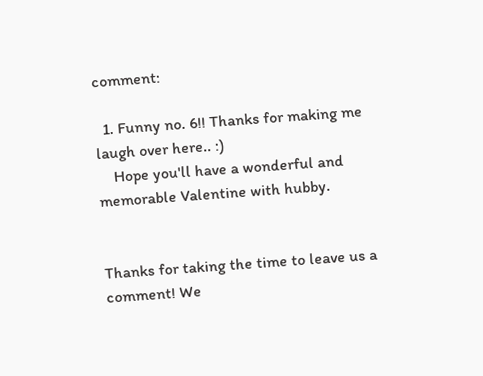comment:

  1. Funny no. 6!! Thanks for making me laugh over here.. :)
    Hope you'll have a wonderful and memorable Valentine with hubby.


Thanks for taking the time to leave us a comment! We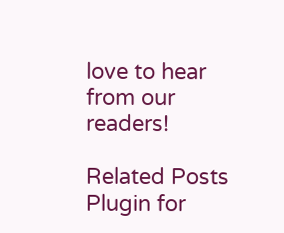love to hear from our readers!

Related Posts Plugin for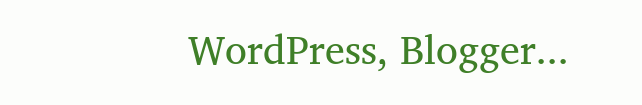WordPress, Blogger...